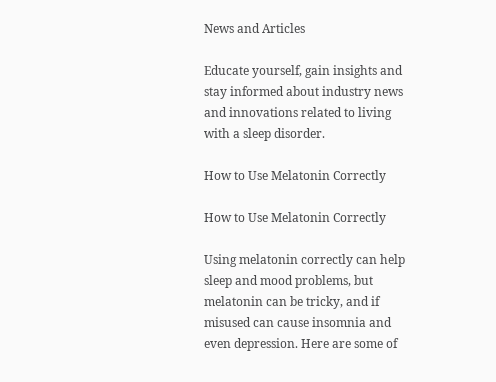News and Articles

Educate yourself, gain insights and stay informed about industry news and innovations related to living with a sleep disorder.

How to Use Melatonin Correctly

How to Use Melatonin Correctly

Using melatonin correctly can help sleep and mood problems, but melatonin can be tricky, and if misused can cause insomnia and even depression. Here are some of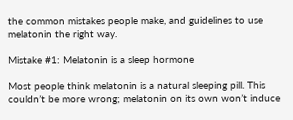the common mistakes people make, and guidelines to use melatonin the right way.

Mistake #1: Melatonin is a sleep hormone

Most people think melatonin is a natural sleeping pill. This couldn’t be more wrong; melatonin on its own won’t induce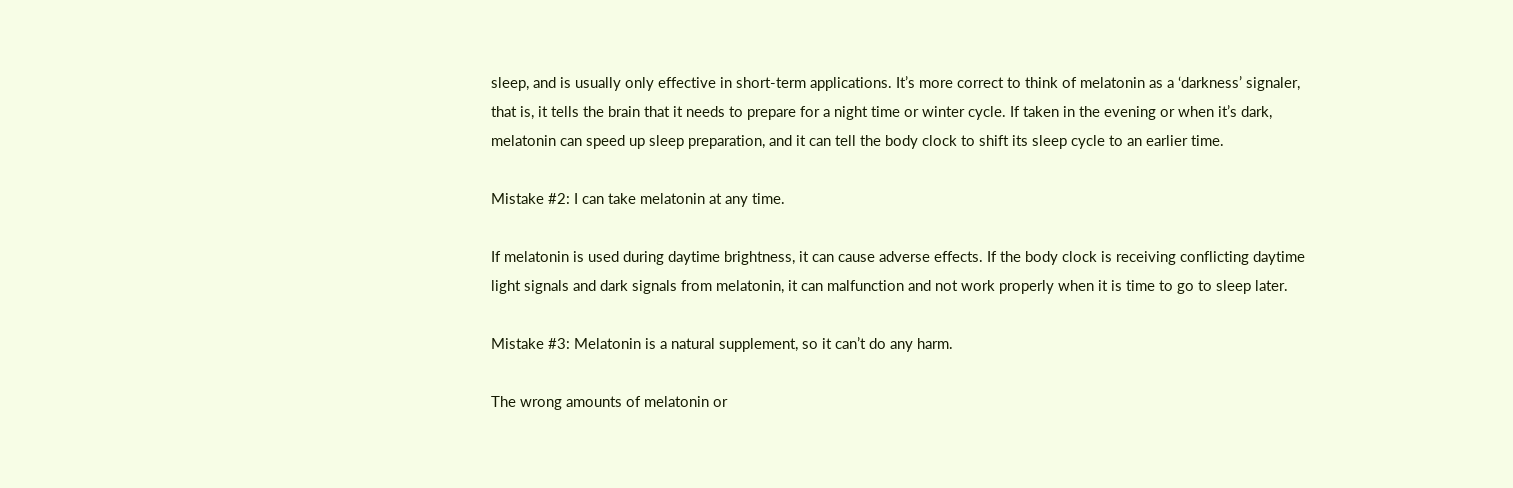sleep, and is usually only effective in short-term applications. It’s more correct to think of melatonin as a ‘darkness’ signaler, that is, it tells the brain that it needs to prepare for a night time or winter cycle. If taken in the evening or when it’s dark, melatonin can speed up sleep preparation, and it can tell the body clock to shift its sleep cycle to an earlier time.

Mistake #2: I can take melatonin at any time.

If melatonin is used during daytime brightness, it can cause adverse effects. If the body clock is receiving conflicting daytime light signals and dark signals from melatonin, it can malfunction and not work properly when it is time to go to sleep later.

Mistake #3: Melatonin is a natural supplement, so it can’t do any harm.

The wrong amounts of melatonin or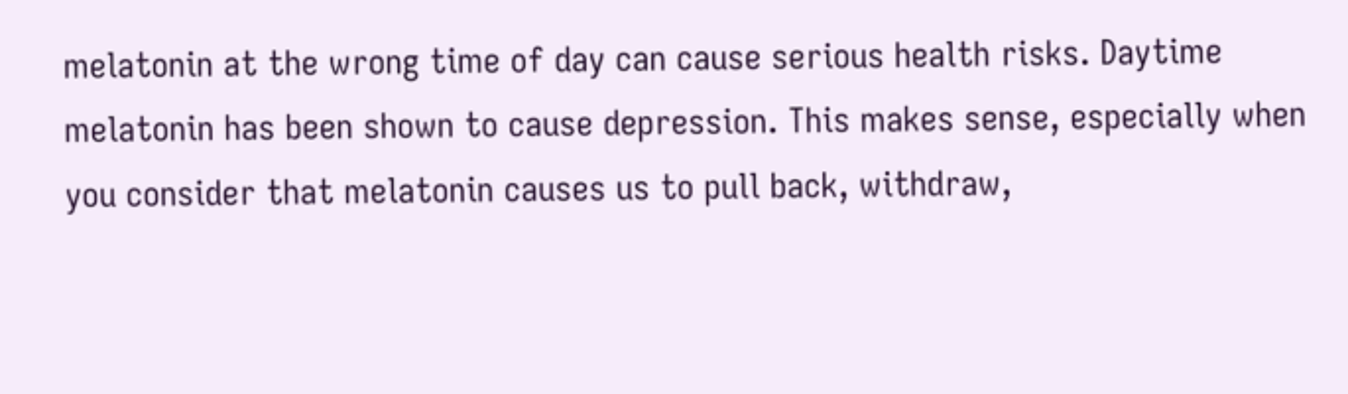melatonin at the wrong time of day can cause serious health risks. Daytime melatonin has been shown to cause depression. This makes sense, especially when you consider that melatonin causes us to pull back, withdraw,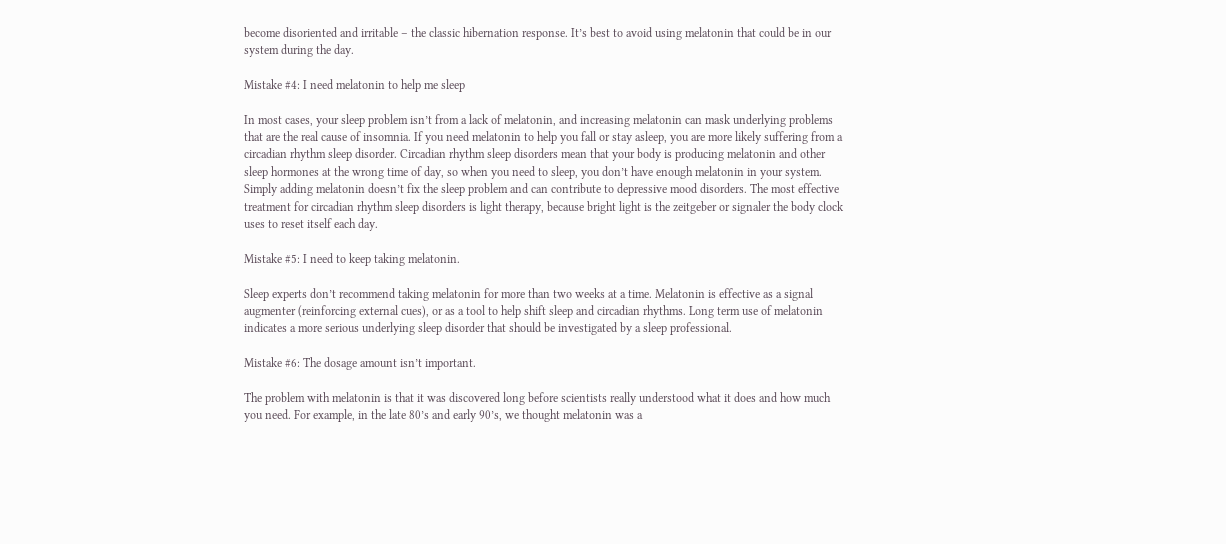become disoriented and irritable – the classic hibernation response. It’s best to avoid using melatonin that could be in our system during the day.

Mistake #4: I need melatonin to help me sleep

In most cases, your sleep problem isn’t from a lack of melatonin, and increasing melatonin can mask underlying problems that are the real cause of insomnia. If you need melatonin to help you fall or stay asleep, you are more likely suffering from a circadian rhythm sleep disorder. Circadian rhythm sleep disorders mean that your body is producing melatonin and other sleep hormones at the wrong time of day, so when you need to sleep, you don’t have enough melatonin in your system. Simply adding melatonin doesn’t fix the sleep problem and can contribute to depressive mood disorders. The most effective treatment for circadian rhythm sleep disorders is light therapy, because bright light is the zeitgeber or signaler the body clock uses to reset itself each day.

Mistake #5: I need to keep taking melatonin.

Sleep experts don’t recommend taking melatonin for more than two weeks at a time. Melatonin is effective as a signal augmenter (reinforcing external cues), or as a tool to help shift sleep and circadian rhythms. Long term use of melatonin indicates a more serious underlying sleep disorder that should be investigated by a sleep professional.

Mistake #6: The dosage amount isn’t important.

The problem with melatonin is that it was discovered long before scientists really understood what it does and how much you need. For example, in the late 80’s and early 90’s, we thought melatonin was a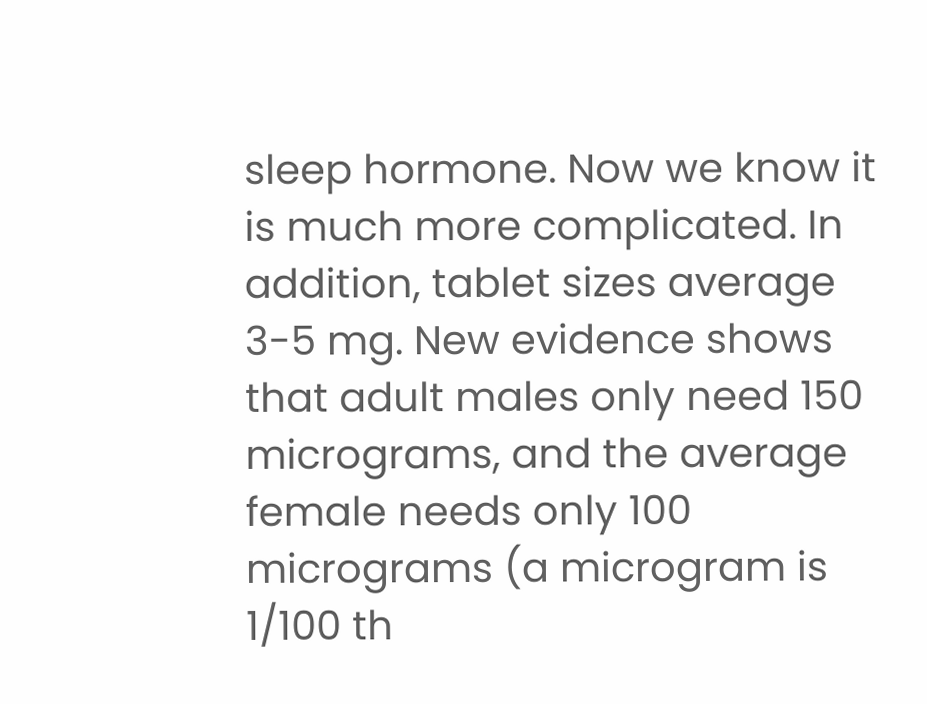sleep hormone. Now we know it is much more complicated. In addition, tablet sizes average 3-5 mg. New evidence shows that adult males only need 150 micrograms, and the average female needs only 100 micrograms (a microgram is 1/100 th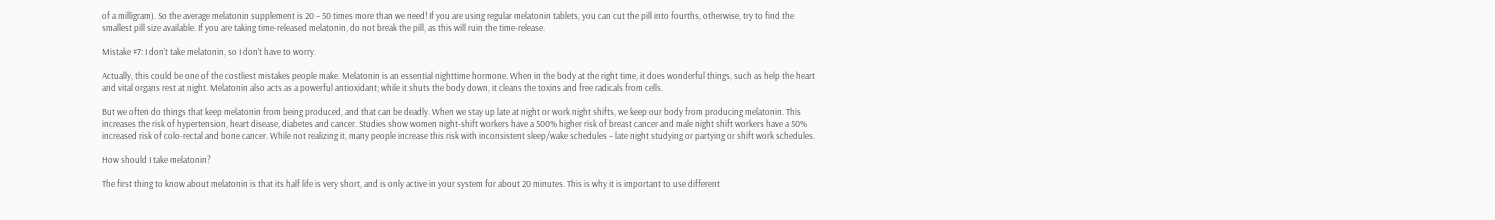of a milligram). So the average melatonin supplement is 20 – 50 times more than we need! If you are using regular melatonin tablets, you can cut the pill into fourths, otherwise, try to find the smallest pill size available. If you are taking time-released melatonin, do not break the pill, as this will ruin the time-release.

Mistake #7: I don’t take melatonin, so I don’t have to worry.

Actually, this could be one of the costliest mistakes people make. Melatonin is an essential nighttime hormone. When in the body at the right time, it does wonderful things, such as help the heart and vital organs rest at night. Melatonin also acts as a powerful antioxidant; while it shuts the body down, it cleans the toxins and free radicals from cells.

But we often do things that keep melatonin from being produced, and that can be deadly. When we stay up late at night or work night shifts, we keep our body from producing melatonin. This increases the risk of hypertension, heart disease, diabetes and cancer. Studies show women night-shift workers have a 500% higher risk of breast cancer and male night shift workers have a 50% increased risk of colo-rectal and bone cancer. While not realizing it, many people increase this risk with inconsistent sleep/wake schedules – late night studying or partying or shift work schedules.

How should I take melatonin?

The first thing to know about melatonin is that its half life is very short, and is only active in your system for about 20 minutes. This is why it is important to use different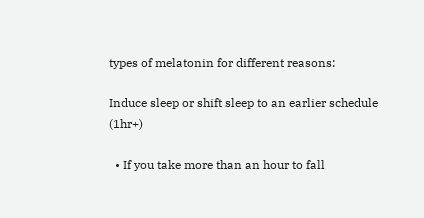types of melatonin for different reasons:

Induce sleep or shift sleep to an earlier schedule (1hr+)

  • If you take more than an hour to fall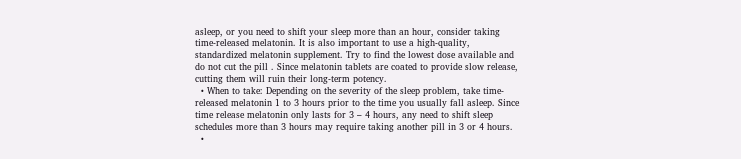asleep, or you need to shift your sleep more than an hour, consider taking time-released melatonin. It is also important to use a high-quality, standardized melatonin supplement. Try to find the lowest dose available and do not cut the pill . Since melatonin tablets are coated to provide slow release, cutting them will ruin their long-term potency.
  • When to take: Depending on the severity of the sleep problem, take time-released melatonin 1 to 3 hours prior to the time you usually fall asleep. Since time release melatonin only lasts for 3 – 4 hours, any need to shift sleep schedules more than 3 hours may require taking another pill in 3 or 4 hours.
  •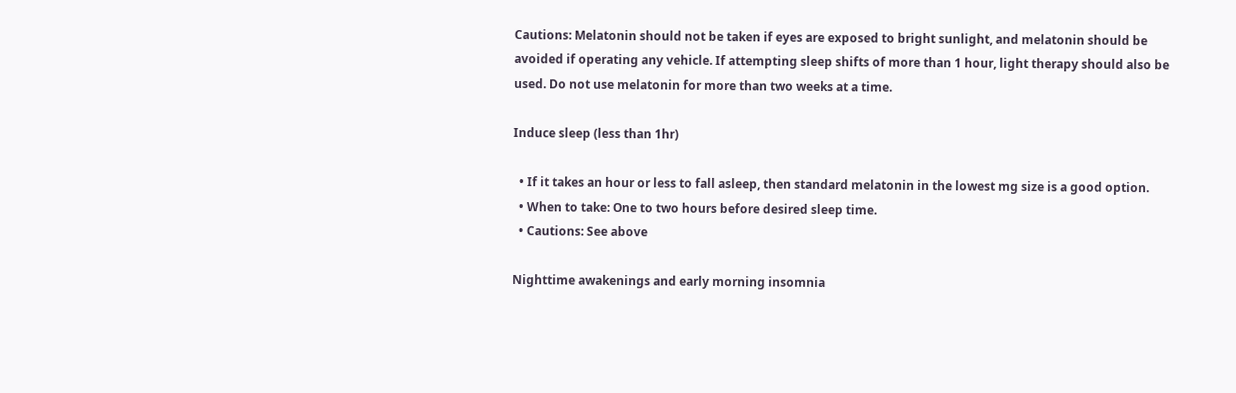Cautions: Melatonin should not be taken if eyes are exposed to bright sunlight, and melatonin should be avoided if operating any vehicle. If attempting sleep shifts of more than 1 hour, light therapy should also be used. Do not use melatonin for more than two weeks at a time.

Induce sleep (less than 1hr)

  • If it takes an hour or less to fall asleep, then standard melatonin in the lowest mg size is a good option.
  • When to take: One to two hours before desired sleep time.
  • Cautions: See above

Nighttime awakenings and early morning insomnia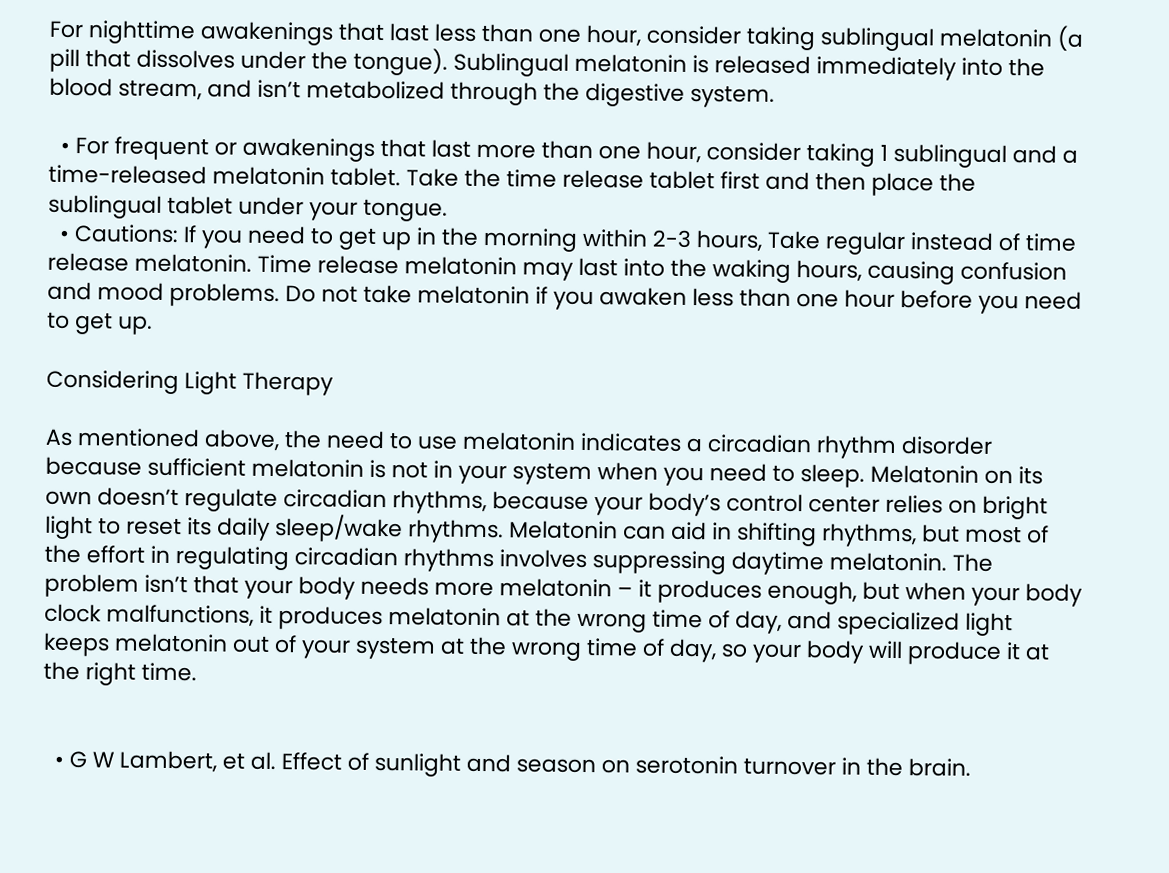For nighttime awakenings that last less than one hour, consider taking sublingual melatonin (a pill that dissolves under the tongue). Sublingual melatonin is released immediately into the blood stream, and isn’t metabolized through the digestive system.

  • For frequent or awakenings that last more than one hour, consider taking 1 sublingual and a time-released melatonin tablet. Take the time release tablet first and then place the sublingual tablet under your tongue.
  • Cautions: If you need to get up in the morning within 2-3 hours, Take regular instead of time release melatonin. Time release melatonin may last into the waking hours, causing confusion and mood problems. Do not take melatonin if you awaken less than one hour before you need to get up.

Considering Light Therapy

As mentioned above, the need to use melatonin indicates a circadian rhythm disorder because sufficient melatonin is not in your system when you need to sleep. Melatonin on its own doesn’t regulate circadian rhythms, because your body’s control center relies on bright light to reset its daily sleep/wake rhythms. Melatonin can aid in shifting rhythms, but most of the effort in regulating circadian rhythms involves suppressing daytime melatonin. The problem isn’t that your body needs more melatonin – it produces enough, but when your body clock malfunctions, it produces melatonin at the wrong time of day, and specialized light keeps melatonin out of your system at the wrong time of day, so your body will produce it at the right time.


  • G W Lambert, et al. Effect of sunlight and season on serotonin turnover in the brain.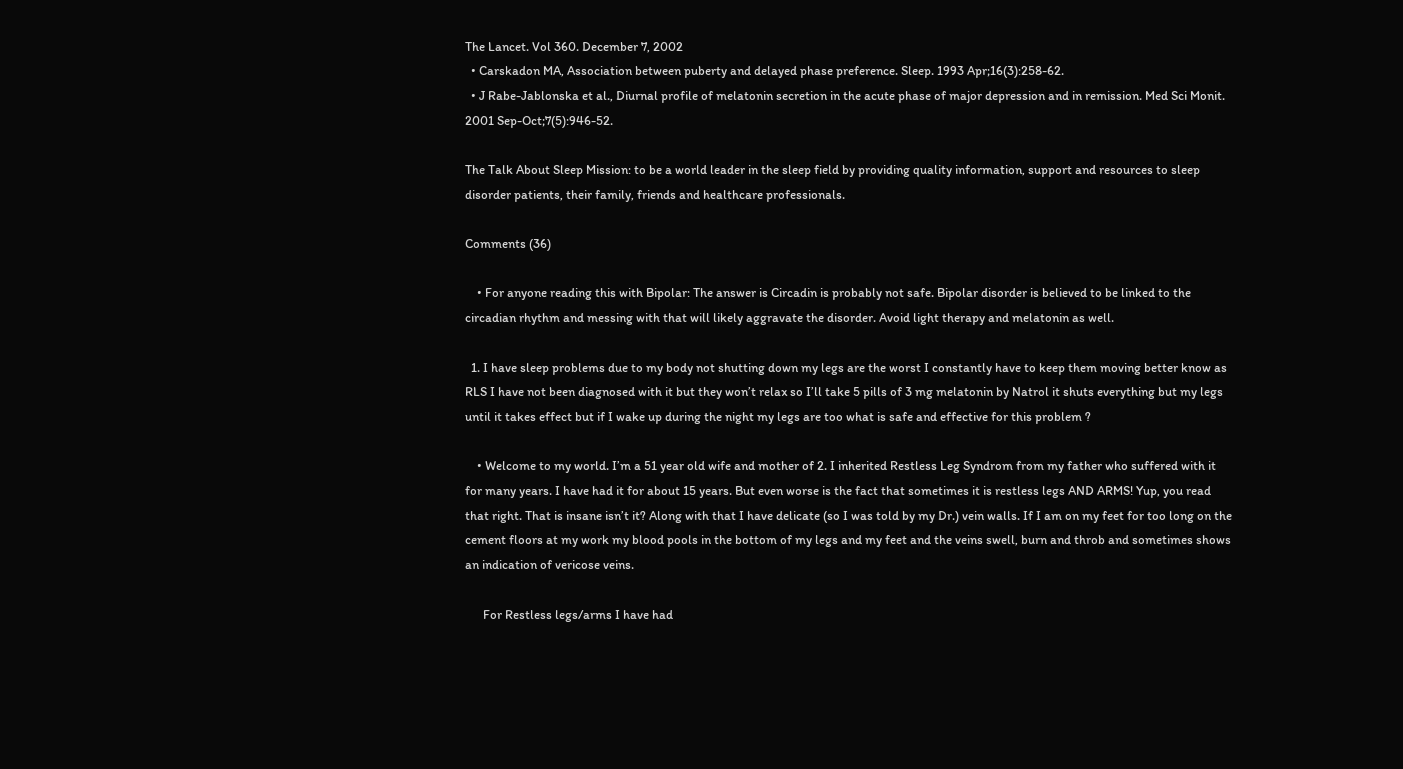The Lancet. Vol 360. December 7, 2002
  • Carskadon MA, Association between puberty and delayed phase preference. Sleep. 1993 Apr;16(3):258-62.
  • J Rabe-Jablonska et al., Diurnal profile of melatonin secretion in the acute phase of major depression and in remission. Med Sci Monit. 2001 Sep-Oct;7(5):946-52.

The Talk About Sleep Mission: to be a world leader in the sleep field by providing quality information, support and resources to sleep disorder patients, their family, friends and healthcare professionals.

Comments (36)

    • For anyone reading this with Bipolar: The answer is Circadin is probably not safe. Bipolar disorder is believed to be linked to the circadian rhythm and messing with that will likely aggravate the disorder. Avoid light therapy and melatonin as well.

  1. I have sleep problems due to my body not shutting down my legs are the worst I constantly have to keep them moving better know as RLS I have not been diagnosed with it but they won’t relax so I’ll take 5 pills of 3 mg melatonin by Natrol it shuts everything but my legs until it takes effect but if I wake up during the night my legs are too what is safe and effective for this problem ?

    • Welcome to my world. I’m a 51 year old wife and mother of 2. I inherited Restless Leg Syndrom from my father who suffered with it for many years. I have had it for about 15 years. But even worse is the fact that sometimes it is restless legs AND ARMS! Yup, you read that right. That is insane isn’t it? Along with that I have delicate (so I was told by my Dr.) vein walls. If I am on my feet for too long on the cement floors at my work my blood pools in the bottom of my legs and my feet and the veins swell, burn and throb and sometimes shows an indication of vericose veins.

      For Restless legs/arms I have had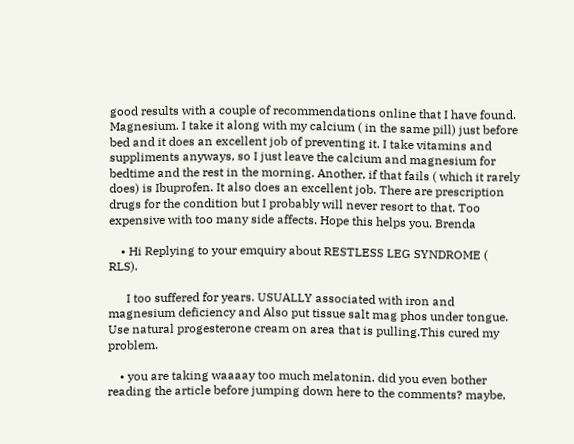good results with a couple of recommendations online that I have found. Magnesium. I take it along with my calcium ( in the same pill) just before bed and it does an excellent job of preventing it. I take vitamins and suppliments anyways, so I just leave the calcium and magnesium for bedtime and the rest in the morning. Another, if that fails ( which it rarely does) is Ibuprofen. It also does an excellent job. There are prescription drugs for the condition but I probably will never resort to that. Too expensive with too many side affects. Hope this helps you. Brenda

    • Hi Replying to your emquiry about RESTLESS LEG SYNDROME ( RLS).

      I too suffered for years. USUALLY associated with iron and magnesium deficiency and Also put tissue salt mag phos under tongue. Use natural progesterone cream on area that is pulling.This cured my problem.

    • you are taking waaaay too much melatonin. did you even bother reading the article before jumping down here to the comments? maybe,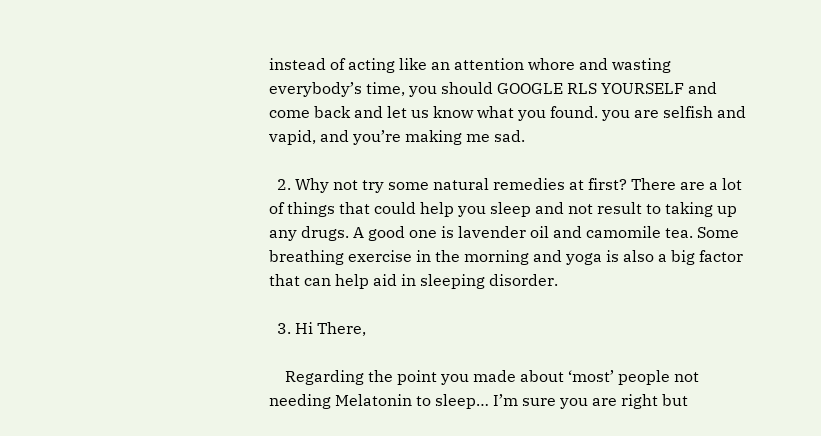instead of acting like an attention whore and wasting everybody’s time, you should GOOGLE RLS YOURSELF and come back and let us know what you found. you are selfish and vapid, and you’re making me sad.

  2. Why not try some natural remedies at first? There are a lot of things that could help you sleep and not result to taking up any drugs. A good one is lavender oil and camomile tea. Some breathing exercise in the morning and yoga is also a big factor that can help aid in sleeping disorder.

  3. Hi There,

    Regarding the point you made about ‘most’ people not needing Melatonin to sleep… I’m sure you are right but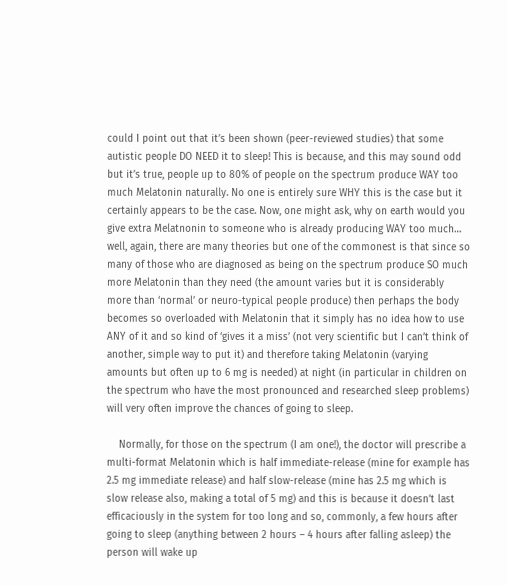could I point out that it’s been shown (peer-reviewed studies) that some autistic people DO NEED it to sleep! This is because, and this may sound odd but it’s true, people up to 80% of people on the spectrum produce WAY too much Melatonin naturally. No one is entirely sure WHY this is the case but it certainly appears to be the case. Now, one might ask, why on earth would you give extra Melatnonin to someone who is already producing WAY too much… well, again, there are many theories but one of the commonest is that since so many of those who are diagnosed as being on the spectrum produce SO much more Melatonin than they need (the amount varies but it is considerably more than ‘normal’ or neuro-typical people produce) then perhaps the body becomes so overloaded with Melatonin that it simply has no idea how to use ANY of it and so kind of ‘gives it a miss’ (not very scientific but I can’t think of another, simple way to put it) and therefore taking Melatonin (varying amounts but often up to 6 mg is needed) at night (in particular in children on the spectrum who have the most pronounced and researched sleep problems) will very often improve the chances of going to sleep.

    Normally, for those on the spectrum (I am one!), the doctor will prescribe a multi-format Melatonin which is half immediate-release (mine for example has 2.5 mg immediate release) and half slow-release (mine has 2.5 mg which is slow release also, making a total of 5 mg) and this is because it doesn’t last efficaciously in the system for too long and so, commonly, a few hours after going to sleep (anything between 2 hours – 4 hours after falling asleep) the person will wake up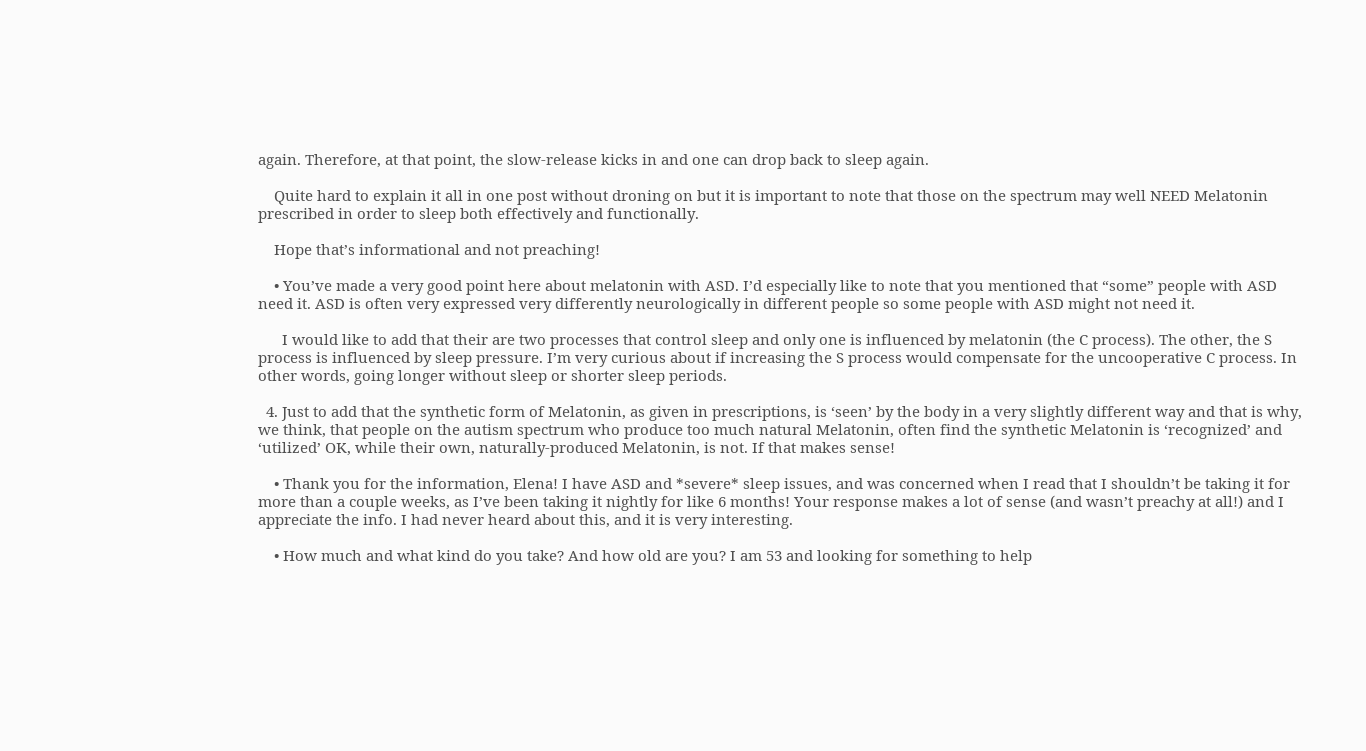again. Therefore, at that point, the slow-release kicks in and one can drop back to sleep again.

    Quite hard to explain it all in one post without droning on but it is important to note that those on the spectrum may well NEED Melatonin prescribed in order to sleep both effectively and functionally.

    Hope that’s informational and not preaching!

    • You’ve made a very good point here about melatonin with ASD. I’d especially like to note that you mentioned that “some” people with ASD need it. ASD is often very expressed very differently neurologically in different people so some people with ASD might not need it.

      I would like to add that their are two processes that control sleep and only one is influenced by melatonin (the C process). The other, the S process is influenced by sleep pressure. I’m very curious about if increasing the S process would compensate for the uncooperative C process. In other words, going longer without sleep or shorter sleep periods.

  4. Just to add that the synthetic form of Melatonin, as given in prescriptions, is ‘seen’ by the body in a very slightly different way and that is why, we think, that people on the autism spectrum who produce too much natural Melatonin, often find the synthetic Melatonin is ‘recognized’ and ‘utilized’ OK, while their own, naturally-produced Melatonin, is not. If that makes sense!

    • Thank you for the information, Elena! I have ASD and *severe* sleep issues, and was concerned when I read that I shouldn’t be taking it for more than a couple weeks, as I’ve been taking it nightly for like 6 months! Your response makes a lot of sense (and wasn’t preachy at all!) and I appreciate the info. I had never heard about this, and it is very interesting.

    • How much and what kind do you take? And how old are you? I am 53 and looking for something to help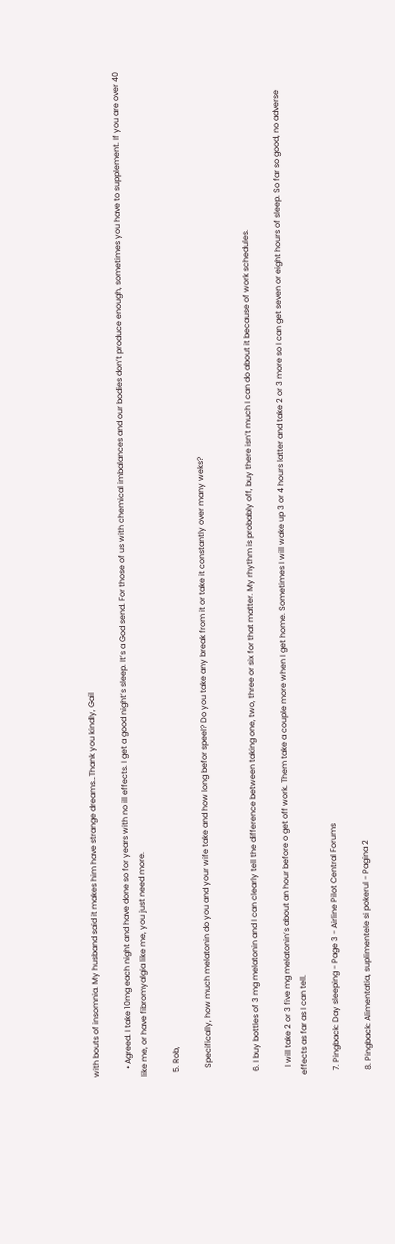with bouts of insomnia. My husband said it makes him have strange dreams…Thank you kindly, Gail

    • Agreed. I take 10mg each night and have done so for years with no ill effects. I get a good night’s sleep. It’s a God send. For those of us with chemical imbalances and our bodies don’t produce enough, sometimes you have to supplement. If you are over 40 like me, or have fibromyalgia like me, you just need more.

  5. Rob,

    Specifically, how much melatonin do you and your wife take and how long befor speel? Do you take any break from it or take it constantly over many weks?


  6. I buy bottles of 3 mg melatonin and I can clearly tell the difference between taking one, two, three or six for that matter. My rhythm is probably off, buy there isn’t much I can do about it because of work schedules.

    l will take 2 or 3 five mg melatonin’s about an hour before o get off work. Them take a couple more when I get home. Sometimes I will wake up 3 or 4 hours latter and take 2 or 3 more so I can get seven or eight hours of sleep. So far so good, no adverse effects as far as I can tell.

  7. Pingback: Day sleeping - Page 3 - Airline Pilot Central Forums

  8. Pingback: Alimentatia, suplimentele si pokerul - Pagina 2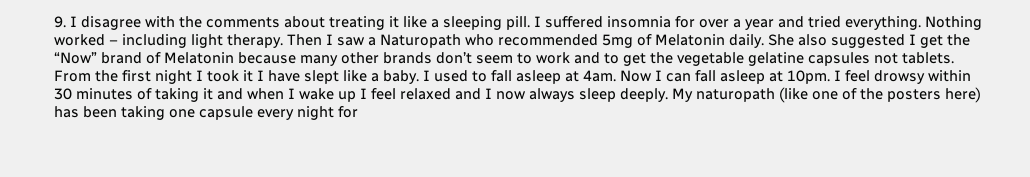9. I disagree with the comments about treating it like a sleeping pill. I suffered insomnia for over a year and tried everything. Nothing worked – including light therapy. Then I saw a Naturopath who recommended 5mg of Melatonin daily. She also suggested I get the “Now” brand of Melatonin because many other brands don’t seem to work and to get the vegetable gelatine capsules not tablets. From the first night I took it I have slept like a baby. I used to fall asleep at 4am. Now I can fall asleep at 10pm. I feel drowsy within 30 minutes of taking it and when I wake up I feel relaxed and I now always sleep deeply. My naturopath (like one of the posters here) has been taking one capsule every night for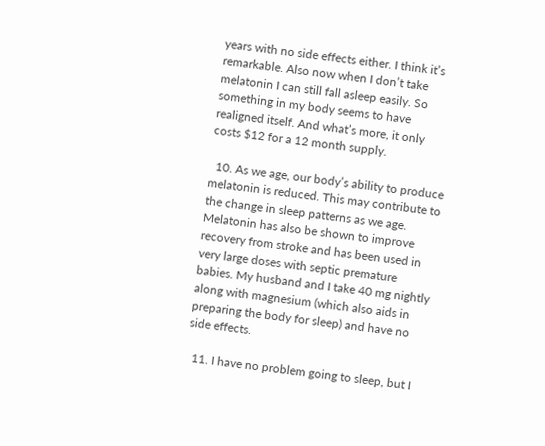years with no side effects either. I think it’s remarkable. Also now when I don’t take melatonin I can still fall asleep easily. So something in my body seems to have realigned itself. And what’s more, it only costs $12 for a 12 month supply.

  10. As we age, our body’s ability to produce melatonin is reduced. This may contribute to the change in sleep patterns as we age. Melatonin has also be shown to improve recovery from stroke and has been used in very large doses with septic premature babies. My husband and I take 40 mg nightly along with magnesium (which also aids in preparing the body for sleep) and have no side effects.

  11. I have no problem going to sleep, but I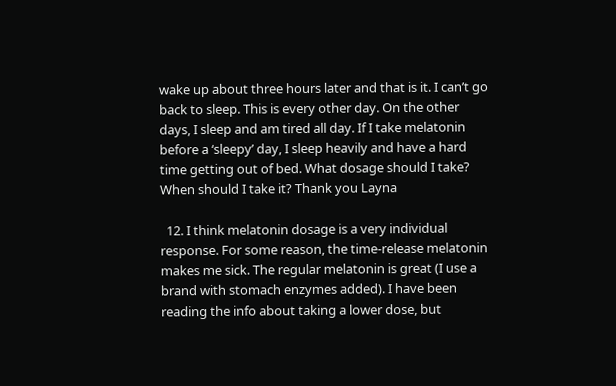wake up about three hours later and that is it. I can’t go back to sleep. This is every other day. On the other days, I sleep and am tired all day. If I take melatonin before a ‘sleepy’ day, I sleep heavily and have a hard time getting out of bed. What dosage should I take? When should I take it? Thank you Layna

  12. I think melatonin dosage is a very individual response. For some reason, the time-release melatonin makes me sick. The regular melatonin is great (I use a brand with stomach enzymes added). I have been reading the info about taking a lower dose, but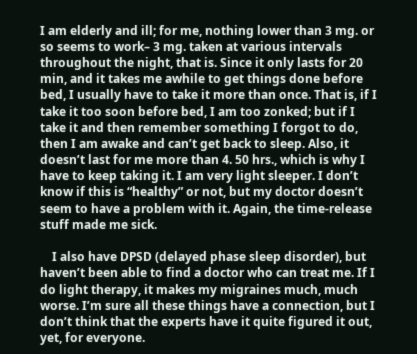I am elderly and ill; for me, nothing lower than 3 mg. or so seems to work– 3 mg. taken at various intervals throughout the night, that is. Since it only lasts for 20 min, and it takes me awhile to get things done before bed, I usually have to take it more than once. That is, if I take it too soon before bed, I am too zonked; but if I take it and then remember something I forgot to do, then I am awake and can’t get back to sleep. Also, it doesn’t last for me more than 4. 50 hrs., which is why I have to keep taking it. I am very light sleeper. I don’t know if this is “healthy” or not, but my doctor doesn’t seem to have a problem with it. Again, the time-release stuff made me sick.

    I also have DPSD (delayed phase sleep disorder), but haven’t been able to find a doctor who can treat me. If I do light therapy, it makes my migraines much, much worse. I’m sure all these things have a connection, but I don’t think that the experts have it quite figured it out, yet, for everyone.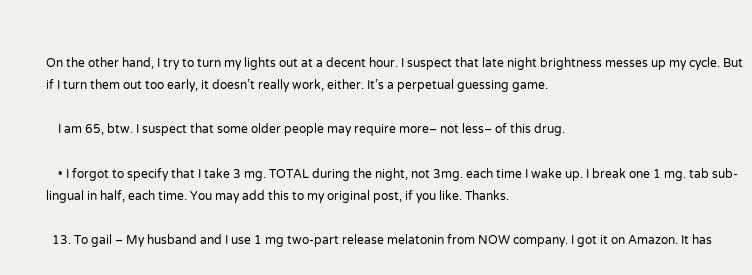On the other hand, I try to turn my lights out at a decent hour. I suspect that late night brightness messes up my cycle. But if I turn them out too early, it doesn’t really work, either. It’s a perpetual guessing game.

    I am 65, btw. I suspect that some older people may require more– not less– of this drug.

    • I forgot to specify that I take 3 mg. TOTAL during the night, not 3mg. each time I wake up. I break one 1 mg. tab sub-lingual in half, each time. You may add this to my original post, if you like. Thanks.

  13. To gail – My husband and I use 1 mg two-part release melatonin from NOW company. I got it on Amazon. It has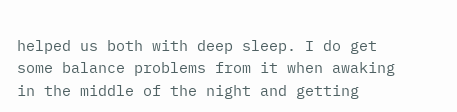helped us both with deep sleep. I do get some balance problems from it when awaking in the middle of the night and getting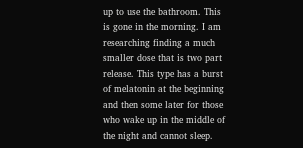up to use the bathroom. This is gone in the morning. I am researching finding a much smaller dose that is two part release. This type has a burst of melatonin at the beginning and then some later for those who wake up in the middle of the night and cannot sleep.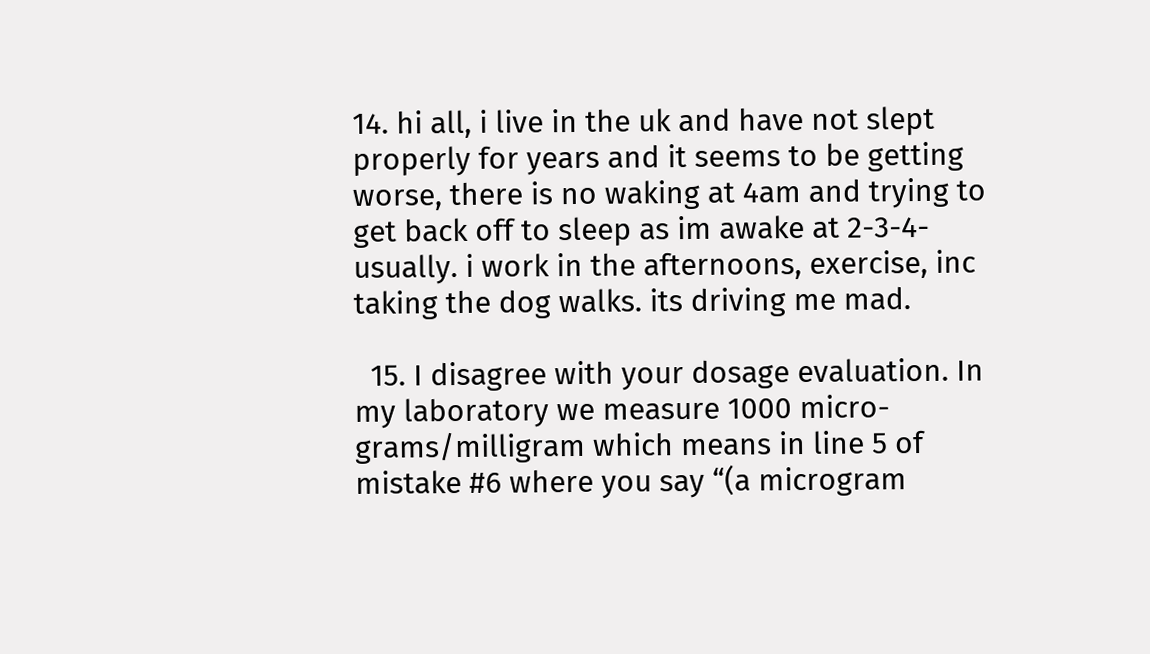14. hi all, i live in the uk and have not slept properly for years and it seems to be getting worse, there is no waking at 4am and trying to get back off to sleep as im awake at 2-3-4-usually. i work in the afternoons, exercise, inc taking the dog walks. its driving me mad.

  15. I disagree with your dosage evaluation. In my laboratory we measure 1000 micro-grams/milligram which means in line 5 of mistake #6 where you say “(a microgram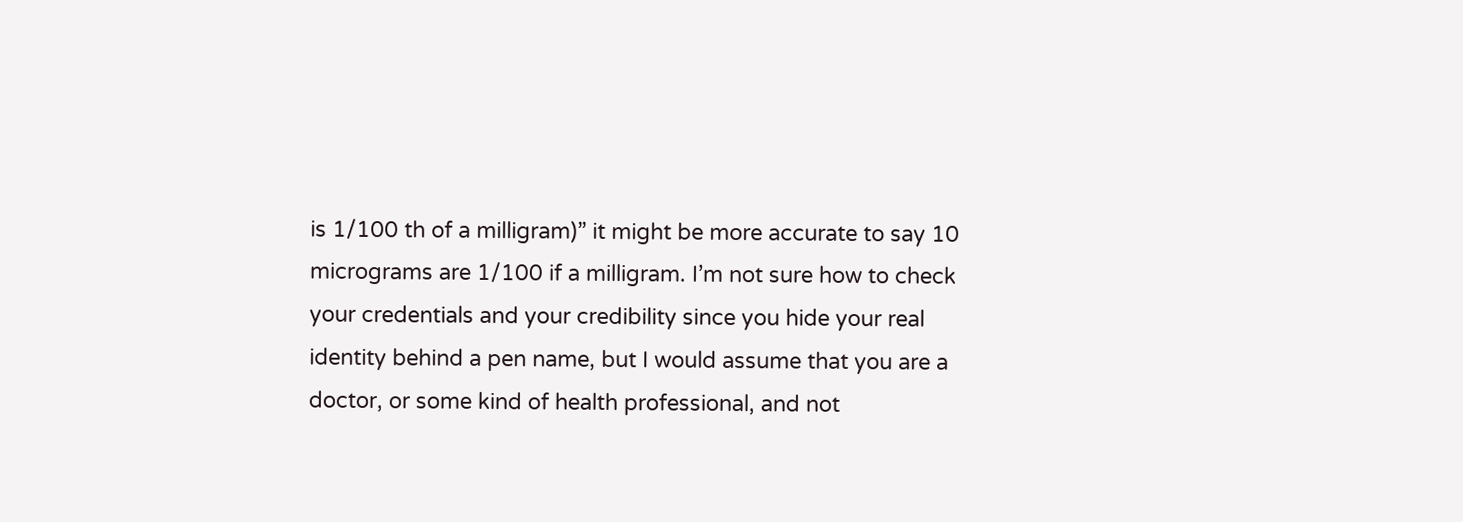is 1/100 th of a milligram)” it might be more accurate to say 10 micrograms are 1/100 if a milligram. I’m not sure how to check your credentials and your credibility since you hide your real identity behind a pen name, but I would assume that you are a doctor, or some kind of health professional, and not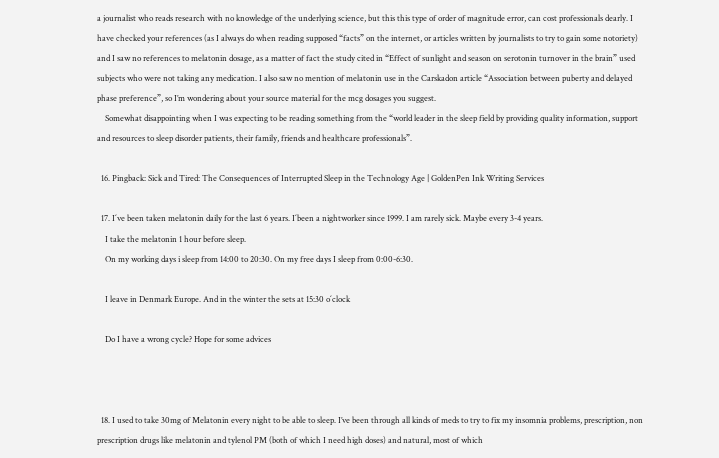a journalist who reads research with no knowledge of the underlying science, but this this type of order of magnitude error, can cost professionals dearly. I have checked your references (as I always do when reading supposed “facts” on the internet, or articles written by journalists to try to gain some notoriety) and I saw no references to melatonin dosage, as a matter of fact the study cited in “Effect of sunlight and season on serotonin turnover in the brain” used subjects who were not taking any medication. I also saw no mention of melatonin use in the Carskadon article “Association between puberty and delayed phase preference”, so I’m wondering about your source material for the mcg dosages you suggest.
    Somewhat disappointing when I was expecting to be reading something from the “world leader in the sleep field by providing quality information, support and resources to sleep disorder patients, their family, friends and healthcare professionals”.

  16. Pingback: Sick and Tired: The Consequences of Interrupted Sleep in the Technology Age | GoldenPen Ink Writing Services

  17. I´ve been taken melatonin daily for the last 6 years. I´been a nightworker since 1999. I am rarely sick. Maybe every 3-4 years.
    I take the melatonin 1 hour before sleep.
    On my working days i sleep from 14:00 to 20:30. On my free days I sleep from 0:00-6:30.

    I leave in Denmark Europe. And in the winter the sets at 15:30 o´clock

    Do I have a wrong cycle? Hope for some advices



  18. I used to take 30mg of Melatonin every night to be able to sleep. I’ve been through all kinds of meds to try to fix my insomnia problems, prescription, non prescription drugs like melatonin and tylenol PM (both of which I need high doses) and natural, most of which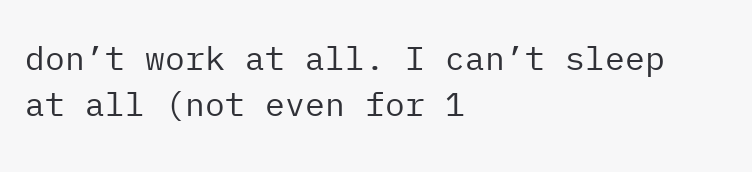don’t work at all. I can’t sleep at all (not even for 1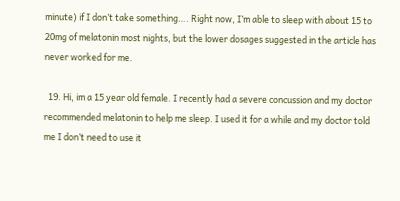minute) if I don’t take something…. Right now, I’m able to sleep with about 15 to 20mg of melatonin most nights, but the lower dosages suggested in the article has never worked for me.

  19. Hi, im a 15 year old female. I recently had a severe concussion and my doctor recommended melatonin to help me sleep. I used it for a while and my doctor told me I don’t need to use it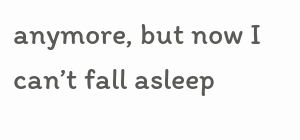anymore, but now I can’t fall asleep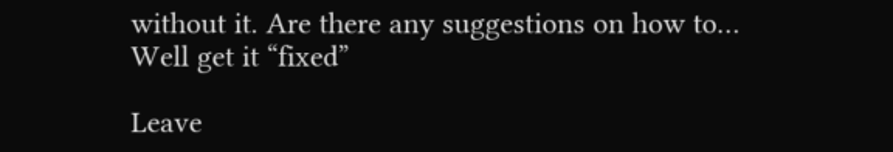without it. Are there any suggestions on how to… Well get it “fixed”

Leave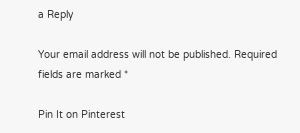a Reply

Your email address will not be published. Required fields are marked *

Pin It on Pinterest